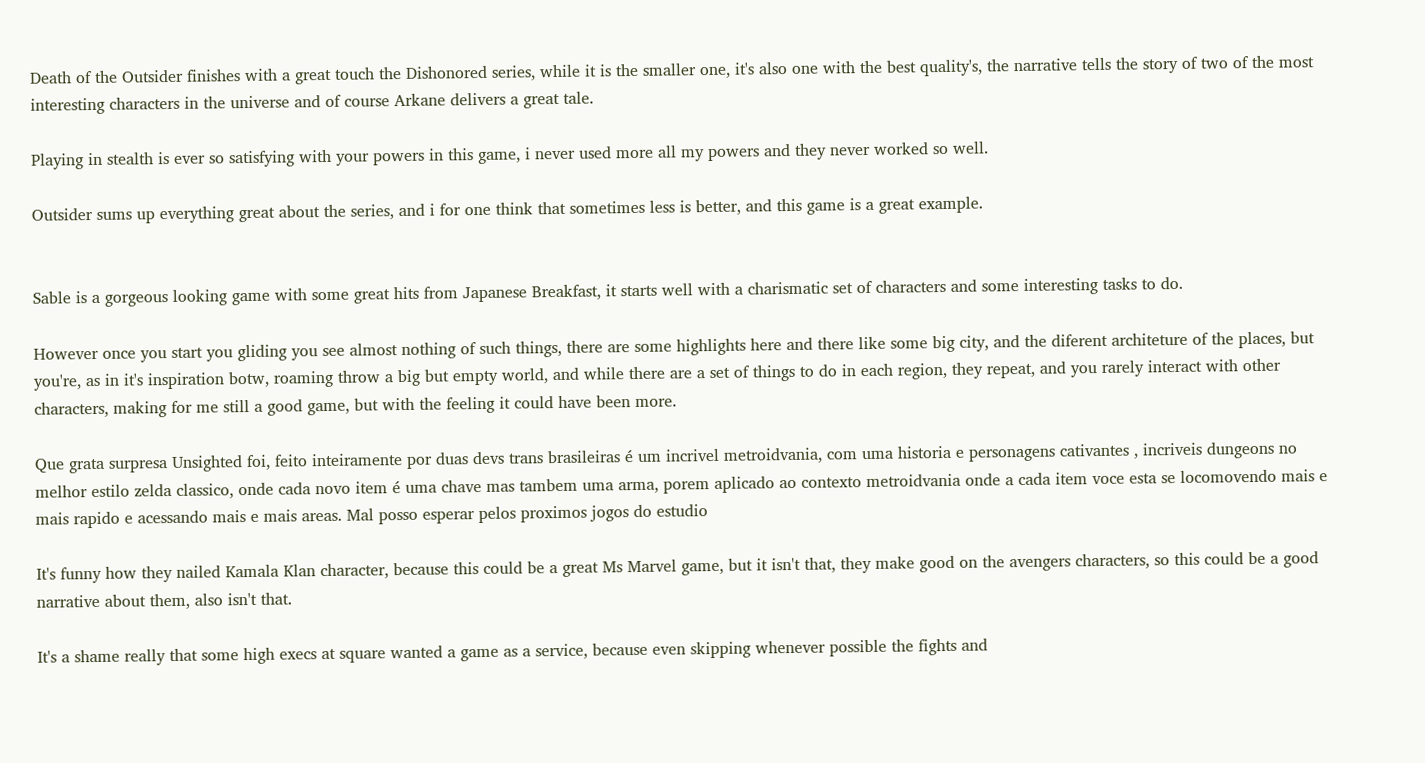Death of the Outsider finishes with a great touch the Dishonored series, while it is the smaller one, it's also one with the best quality's, the narrative tells the story of two of the most interesting characters in the universe and of course Arkane delivers a great tale.

Playing in stealth is ever so satisfying with your powers in this game, i never used more all my powers and they never worked so well.

Outsider sums up everything great about the series, and i for one think that sometimes less is better, and this game is a great example.


Sable is a gorgeous looking game with some great hits from Japanese Breakfast, it starts well with a charismatic set of characters and some interesting tasks to do.

However once you start you gliding you see almost nothing of such things, there are some highlights here and there like some big city, and the diferent architeture of the places, but you're, as in it's inspiration botw, roaming throw a big but empty world, and while there are a set of things to do in each region, they repeat, and you rarely interact with other characters, making for me still a good game, but with the feeling it could have been more.

Que grata surpresa Unsighted foi, feito inteiramente por duas devs trans brasileiras é um incrivel metroidvania, com uma historia e personagens cativantes , incriveis dungeons no melhor estilo zelda classico, onde cada novo item é uma chave mas tambem uma arma, porem aplicado ao contexto metroidvania onde a cada item voce esta se locomovendo mais e mais rapido e acessando mais e mais areas. Mal posso esperar pelos proximos jogos do estudio

It's funny how they nailed Kamala Klan character, because this could be a great Ms Marvel game, but it isn't that, they make good on the avengers characters, so this could be a good narrative about them, also isn't that.

It's a shame really that some high execs at square wanted a game as a service, because even skipping whenever possible the fights and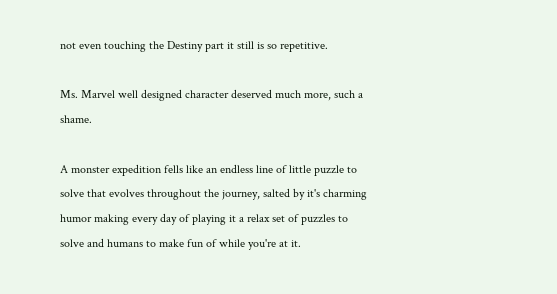not even touching the Destiny part it still is so repetitive.

Ms. Marvel well designed character deserved much more, such a shame.

A monster expedition fells like an endless line of little puzzle to solve that evolves throughout the journey, salted by it's charming humor making every day of playing it a relax set of puzzles to solve and humans to make fun of while you're at it.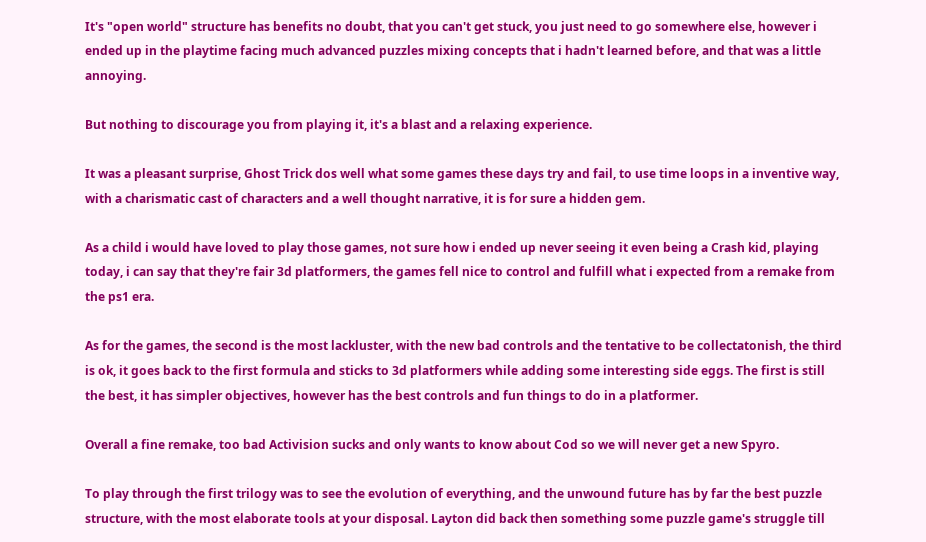It's "open world" structure has benefits no doubt, that you can't get stuck, you just need to go somewhere else, however i ended up in the playtime facing much advanced puzzles mixing concepts that i hadn't learned before, and that was a little annoying.

But nothing to discourage you from playing it, it's a blast and a relaxing experience.

It was a pleasant surprise, Ghost Trick dos well what some games these days try and fail, to use time loops in a inventive way, with a charismatic cast of characters and a well thought narrative, it is for sure a hidden gem.

As a child i would have loved to play those games, not sure how i ended up never seeing it even being a Crash kid, playing today, i can say that they're fair 3d platformers, the games fell nice to control and fulfill what i expected from a remake from the ps1 era.

As for the games, the second is the most lackluster, with the new bad controls and the tentative to be collectatonish, the third is ok, it goes back to the first formula and sticks to 3d platformers while adding some interesting side eggs. The first is still the best, it has simpler objectives, however has the best controls and fun things to do in a platformer.

Overall a fine remake, too bad Activision sucks and only wants to know about Cod so we will never get a new Spyro.

To play through the first trilogy was to see the evolution of everything, and the unwound future has by far the best puzzle structure, with the most elaborate tools at your disposal. Layton did back then something some puzzle game's struggle till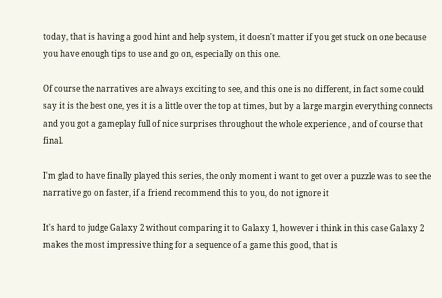today, that is having a good hint and help system, it doesn't matter if you get stuck on one because you have enough tips to use and go on, especially on this one.

Of course the narratives are always exciting to see, and this one is no different, in fact some could say it is the best one, yes it is a little over the top at times, but by a large margin everything connects and you got a gameplay full of nice surprises throughout the whole experience , and of course that final.

I'm glad to have finally played this series, the only moment i want to get over a puzzle was to see the narrative go on faster, if a friend recommend this to you, do not ignore it

It's hard to judge Galaxy 2 without comparing it to Galaxy 1, however i think in this case Galaxy 2 makes the most impressive thing for a sequence of a game this good, that is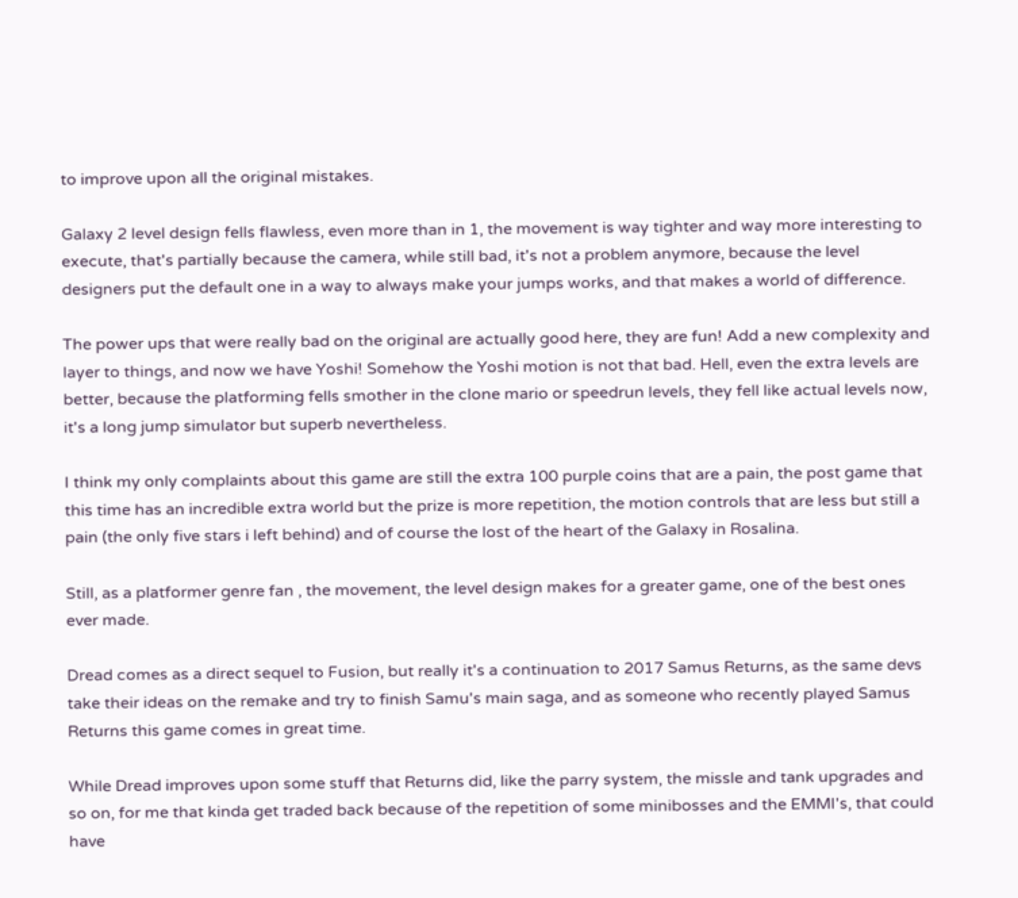to improve upon all the original mistakes.

Galaxy 2 level design fells flawless, even more than in 1, the movement is way tighter and way more interesting to execute, that's partially because the camera, while still bad, it's not a problem anymore, because the level designers put the default one in a way to always make your jumps works, and that makes a world of difference.

The power ups that were really bad on the original are actually good here, they are fun! Add a new complexity and layer to things, and now we have Yoshi! Somehow the Yoshi motion is not that bad. Hell, even the extra levels are better, because the platforming fells smother in the clone mario or speedrun levels, they fell like actual levels now, it's a long jump simulator but superb nevertheless.

I think my only complaints about this game are still the extra 100 purple coins that are a pain, the post game that this time has an incredible extra world but the prize is more repetition, the motion controls that are less but still a pain (the only five stars i left behind) and of course the lost of the heart of the Galaxy in Rosalina.

Still, as a platformer genre fan , the movement, the level design makes for a greater game, one of the best ones ever made.

Dread comes as a direct sequel to Fusion, but really it's a continuation to 2017 Samus Returns, as the same devs take their ideas on the remake and try to finish Samu's main saga, and as someone who recently played Samus Returns this game comes in great time.

While Dread improves upon some stuff that Returns did, like the parry system, the missle and tank upgrades and so on, for me that kinda get traded back because of the repetition of some minibosses and the EMMI's, that could have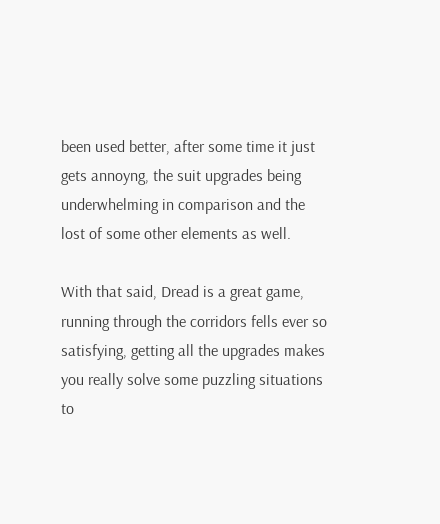been used better, after some time it just gets annoyng, the suit upgrades being underwhelming in comparison and the lost of some other elements as well.

With that said, Dread is a great game, running through the corridors fells ever so satisfying, getting all the upgrades makes you really solve some puzzling situations to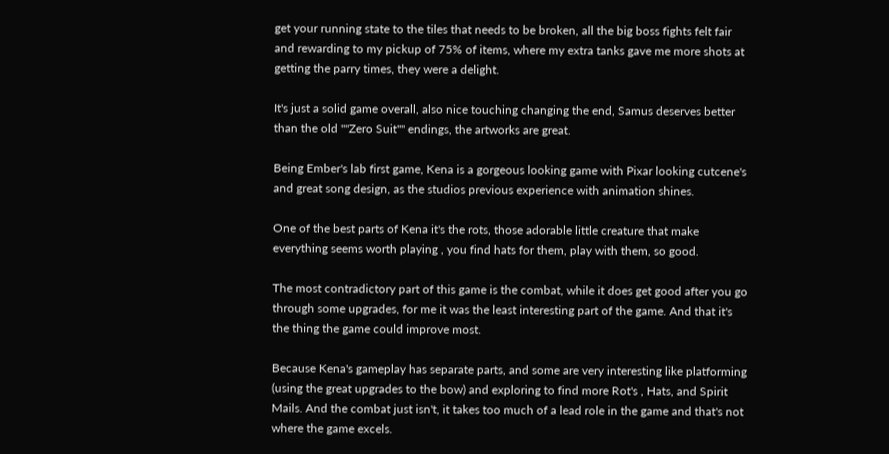get your running state to the tiles that needs to be broken, all the big boss fights felt fair and rewarding to my pickup of 75% of items, where my extra tanks gave me more shots at getting the parry times, they were a delight.

It's just a solid game overall, also nice touching changing the end, Samus deserves better than the old ""Zero Suit"" endings, the artworks are great.

Being Ember's lab first game, Kena is a gorgeous looking game with Pixar looking cutcene's and great song design, as the studios previous experience with animation shines.

One of the best parts of Kena it's the rots, those adorable little creature that make everything seems worth playing , you find hats for them, play with them, so good.

The most contradictory part of this game is the combat, while it does get good after you go through some upgrades, for me it was the least interesting part of the game. And that it's the thing the game could improve most.

Because Kena's gameplay has separate parts, and some are very interesting like platforming (using the great upgrades to the bow) and exploring to find more Rot's , Hats, and Spirit Mails. And the combat just isn't, it takes too much of a lead role in the game and that's not where the game excels.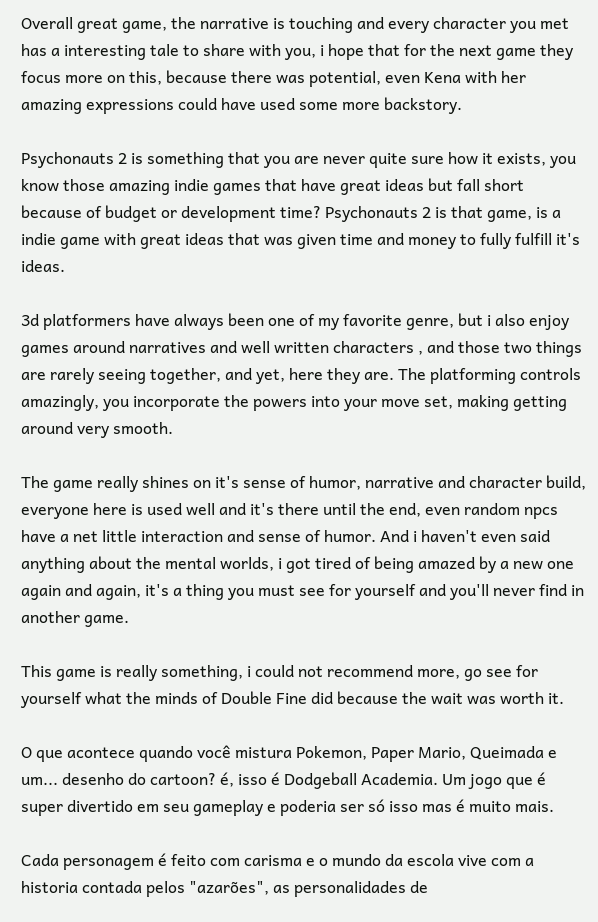Overall great game, the narrative is touching and every character you met has a interesting tale to share with you, i hope that for the next game they focus more on this, because there was potential, even Kena with her amazing expressions could have used some more backstory.

Psychonauts 2 is something that you are never quite sure how it exists, you know those amazing indie games that have great ideas but fall short because of budget or development time? Psychonauts 2 is that game, is a indie game with great ideas that was given time and money to fully fulfill it's ideas.

3d platformers have always been one of my favorite genre, but i also enjoy games around narratives and well written characters , and those two things are rarely seeing together, and yet, here they are. The platforming controls amazingly, you incorporate the powers into your move set, making getting around very smooth.

The game really shines on it's sense of humor, narrative and character build, everyone here is used well and it's there until the end, even random npcs have a net little interaction and sense of humor. And i haven't even said anything about the mental worlds, i got tired of being amazed by a new one again and again, it's a thing you must see for yourself and you'll never find in another game.

This game is really something, i could not recommend more, go see for yourself what the minds of Double Fine did because the wait was worth it.

O que acontece quando você mistura Pokemon, Paper Mario, Queimada e um... desenho do cartoon? é, isso é Dodgeball Academia. Um jogo que é super divertido em seu gameplay e poderia ser só isso mas é muito mais.

Cada personagem é feito com carisma e o mundo da escola vive com a historia contada pelos "azarões", as personalidades de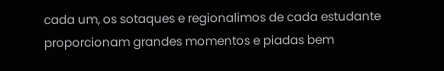cada um, os sotaques e regionalimos de cada estudante proporcionam grandes momentos e piadas bem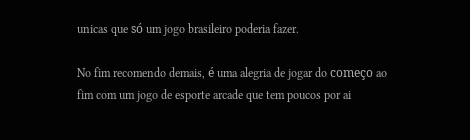unicas que só um jogo brasileiro poderia fazer.

No fim recomendo demais, é uma alegria de jogar do começo ao fim com um jogo de esporte arcade que tem poucos por ai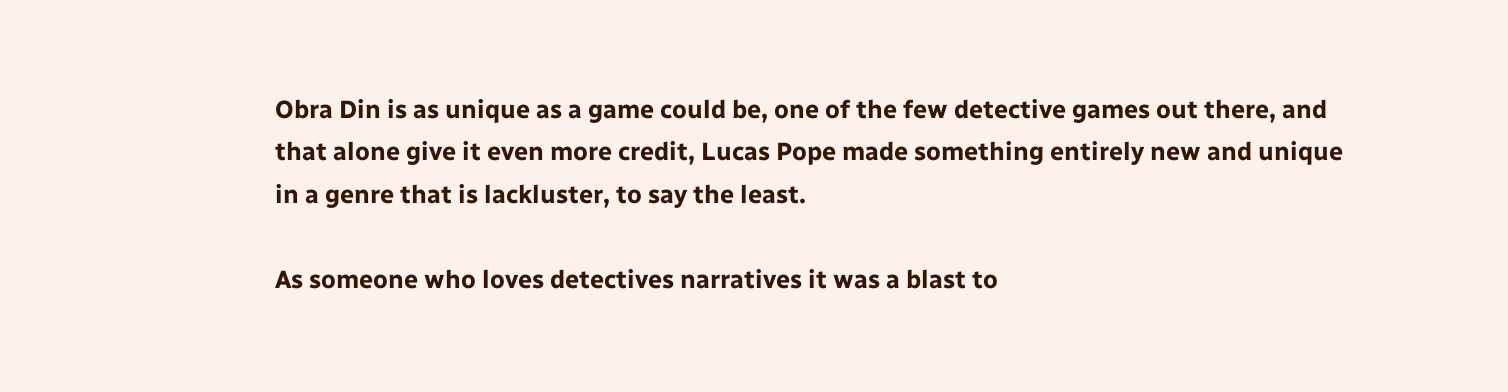Obra Din is as unique as a game could be, one of the few detective games out there, and that alone give it even more credit, Lucas Pope made something entirely new and unique in a genre that is lackluster, to say the least.

As someone who loves detectives narratives it was a blast to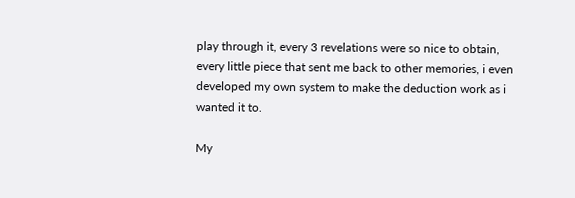play through it, every 3 revelations were so nice to obtain, every little piece that sent me back to other memories, i even developed my own system to make the deduction work as i wanted it to.

My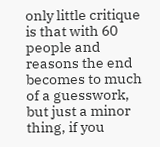only little critique is that with 60 people and reasons the end becomes to much of a guesswork, but just a minor thing, if you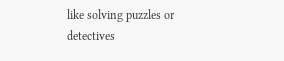like solving puzzles or detectives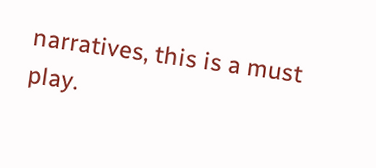narratives, this is a must play.